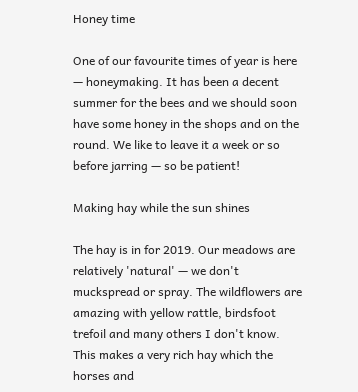Honey time

One of our favourite times of year is here — honeymaking. It has been a decent summer for the bees and we should soon have some honey in the shops and on the round. We like to leave it a week or so before jarring — so be patient!

Making hay while the sun shines

The hay is in for 2019. Our meadows are relatively 'natural' — we don't muckspread or spray. The wildflowers are amazing with yellow rattle, birdsfoot trefoil and many others I don't know. This makes a very rich hay which the horses and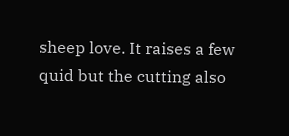sheep love. It raises a few quid but the cutting also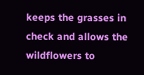keeps the grasses in check and allows the wildflowers to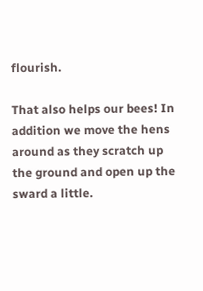flourish.

That also helps our bees! In addition we move the hens around as they scratch up the ground and open up the sward a little.